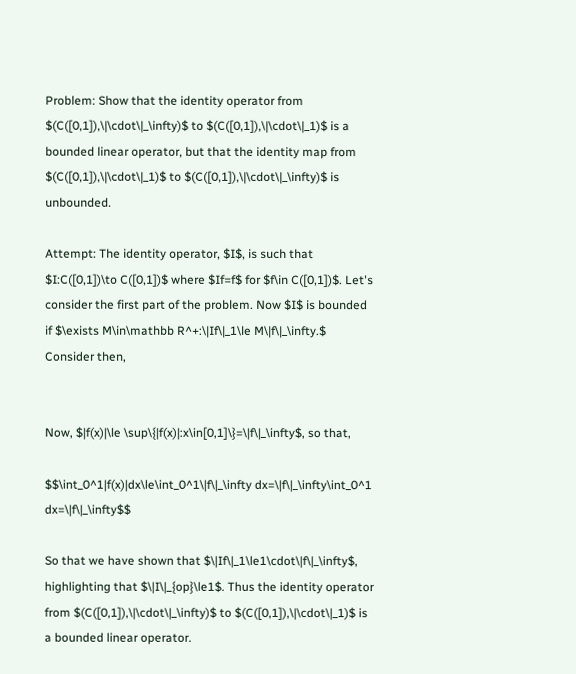Problem: Show that the identity operator from $(C([0,1]),\|\cdot\|_\infty)$ to $(C([0,1]),\|\cdot\|_1)$ is a bounded linear operator, but that the identity map from $(C([0,1]),\|\cdot\|_1)$ to $(C([0,1]),\|\cdot\|_\infty)$ is unbounded.

Attempt: The identity operator, $I$, is such that $I:C([0,1])\to C([0,1])$ where $If=f$ for $f\in C([0,1])$. Let's consider the first part of the problem. Now $I$ is bounded if $\exists M\in\mathbb R^+:\|If\|_1\le M\|f\|_\infty.$ Consider then,


Now, $|f(x)|\le \sup\{|f(x)|:x\in[0,1]\}=\|f\|_\infty$, so that,

$$\int_0^1|f(x)|dx\le\int_0^1\|f\|_\infty dx=\|f\|_\infty\int_0^1 dx=\|f\|_\infty$$

So that we have shown that $\|If\|_1\le1\cdot\|f\|_\infty$, highlighting that $\|I\|_{op}\le1$. Thus the identity operator from $(C([0,1]),\|\cdot\|_\infty)$ to $(C([0,1]),\|\cdot\|_1)$ is a bounded linear operator.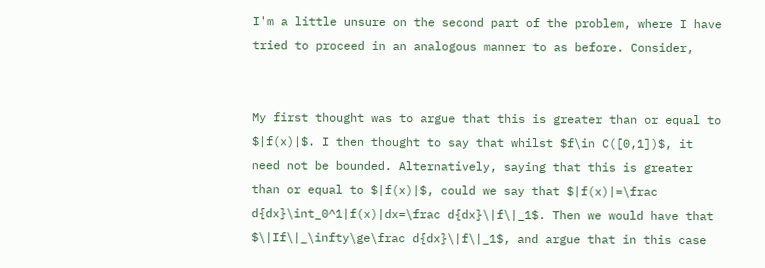I'm a little unsure on the second part of the problem, where I have tried to proceed in an analogous manner to as before. Consider,


My first thought was to argue that this is greater than or equal to $|f(x)|$. I then thought to say that whilst $f\in C([0,1])$, it need not be bounded. Alternatively, saying that this is greater than or equal to $|f(x)|$, could we say that $|f(x)|=\frac d{dx}\int_0^1|f(x)|dx=\frac d{dx}\|f\|_1$. Then we would have that $\|If\|_\infty\ge\frac d{dx}\|f\|_1$, and argue that in this case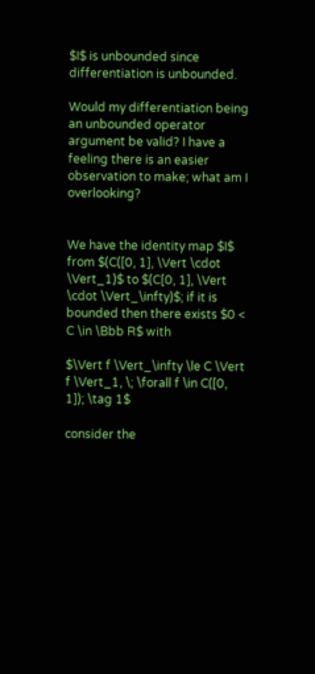$I$ is unbounded since differentiation is unbounded.

Would my differentiation being an unbounded operator argument be valid? I have a feeling there is an easier observation to make; what am I overlooking?


We have the identity map $I$ from $(C([0, 1], \Vert \cdot \Vert_1)$ to $(C[0, 1], \Vert \cdot \Vert_\infty)$; if it is bounded then there exists $0 < C \in \Bbb R$ with

$\Vert f \Vert_\infty \le C \Vert f \Vert_1, \; \forall f \in C([0, 1]); \tag 1$

consider the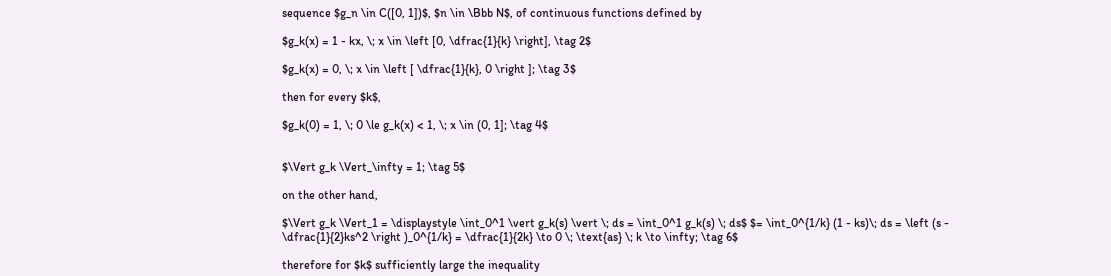sequence $g_n \in C([0, 1])$, $n \in \Bbb N$, of continuous functions defined by

$g_k(x) = 1 - kx, \; x \in \left [0, \dfrac{1}{k} \right], \tag 2$

$g_k(x) = 0, \; x \in \left [ \dfrac{1}{k}, 0 \right ]; \tag 3$

then for every $k$,

$g_k(0) = 1, \; 0 \le g_k(x) < 1, \; x \in (0, 1]; \tag 4$


$\Vert g_k \Vert_\infty = 1; \tag 5$

on the other hand,

$\Vert g_k \Vert_1 = \displaystyle \int_0^1 \vert g_k(s) \vert \; ds = \int_0^1 g_k(s) \; ds$ $= \int_0^{1/k} (1 - ks)\; ds = \left (s - \dfrac{1}{2}ks^2 \right )_0^{1/k} = \dfrac{1}{2k} \to 0 \; \text{as} \; k \to \infty; \tag 6$

therefore for $k$ sufficiently large the inequality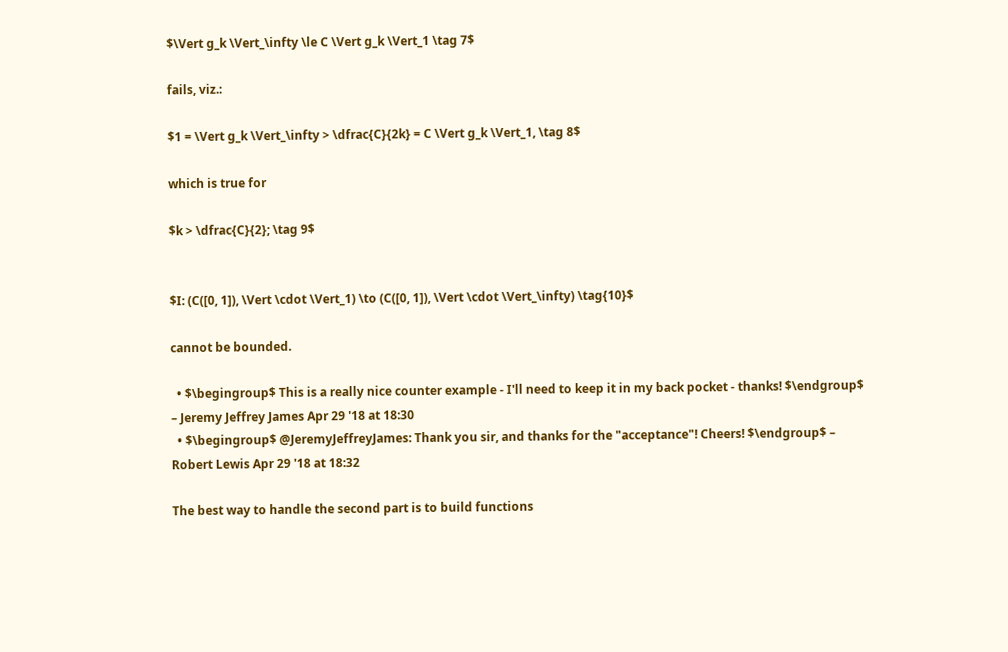$\Vert g_k \Vert_\infty \le C \Vert g_k \Vert_1 \tag 7$

fails, viz.:

$1 = \Vert g_k \Vert_\infty > \dfrac{C}{2k} = C \Vert g_k \Vert_1, \tag 8$

which is true for

$k > \dfrac{C}{2}; \tag 9$


$I: (C([0, 1]), \Vert \cdot \Vert_1) \to (C([0, 1]), \Vert \cdot \Vert_\infty) \tag{10}$

cannot be bounded.

  • $\begingroup$ This is a really nice counter example - I'll need to keep it in my back pocket - thanks! $\endgroup$ – Jeremy Jeffrey James Apr 29 '18 at 18:30
  • $\begingroup$ @JeremyJeffreyJames: Thank you sir, and thanks for the "acceptance"! Cheers! $\endgroup$ – Robert Lewis Apr 29 '18 at 18:32

The best way to handle the second part is to build functions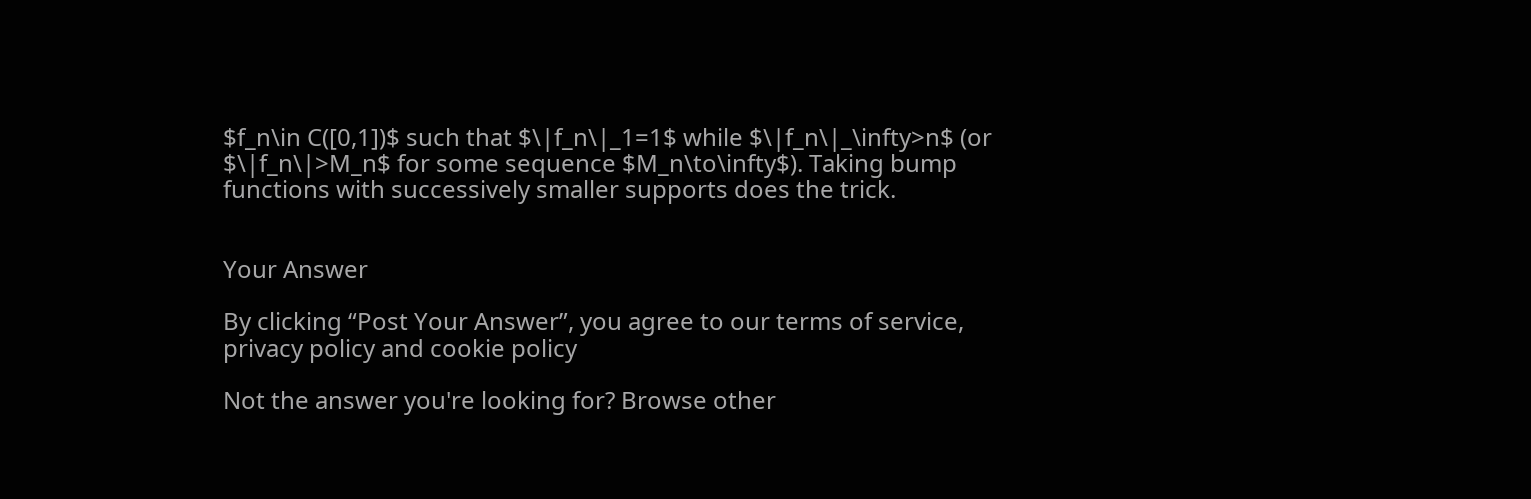$f_n\in C([0,1])$ such that $\|f_n\|_1=1$ while $\|f_n\|_\infty>n$ (or $\|f_n\|>M_n$ for some sequence $M_n\to\infty$). Taking bump functions with successively smaller supports does the trick.


Your Answer

By clicking “Post Your Answer”, you agree to our terms of service, privacy policy and cookie policy

Not the answer you're looking for? Browse other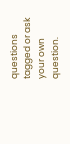questions tagged or ask your own question.